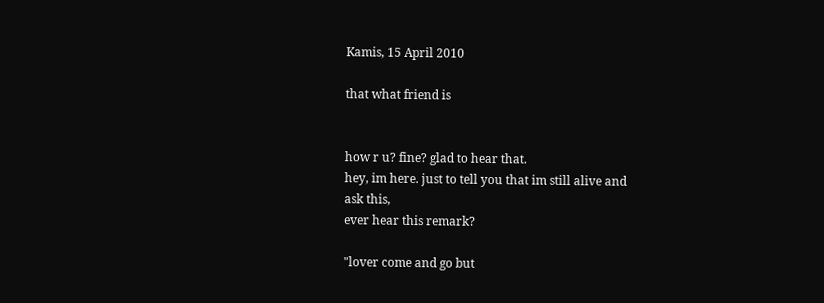Kamis, 15 April 2010

that what friend is


how r u? fine? glad to hear that.
hey, im here. just to tell you that im still alive and
ask this,
ever hear this remark?

"lover come and go but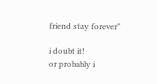friend stay forever"

i doubt it!
or probably i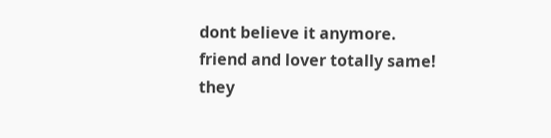dont believe it anymore.
friend and lover totally same!
they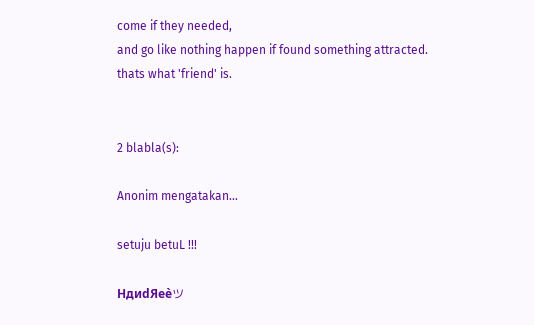come if they needed,
and go like nothing happen if found something attracted.
thats what 'friend' is.


2 blabla(s):

Anonim mengatakan...

setuju betuL !!!

HдиdЯeèツ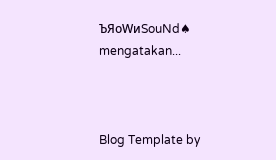ЪЯoWиSouNd♠ mengatakan...



Blog Template by